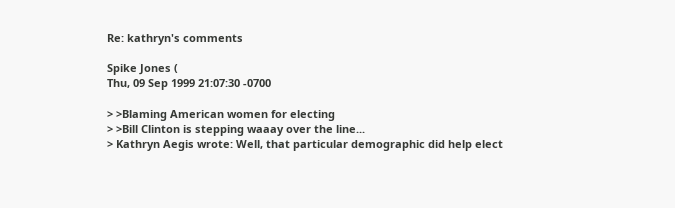Re: kathryn's comments

Spike Jones (
Thu, 09 Sep 1999 21:07:30 -0700

> >Blaming American women for electing
> >Bill Clinton is stepping waaay over the line...
> Kathryn Aegis wrote: Well, that particular demographic did help elect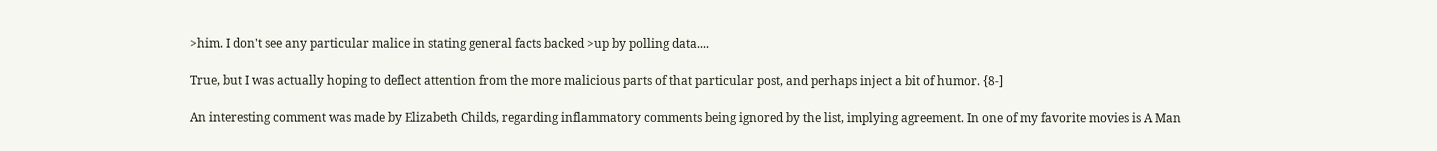>him. I don't see any particular malice in stating general facts backed >up by polling data....

True, but I was actually hoping to deflect attention from the more malicious parts of that particular post, and perhaps inject a bit of humor. {8-]

An interesting comment was made by Elizabeth Childs, regarding inflammatory comments being ignored by the list, implying agreement. In one of my favorite movies is A Man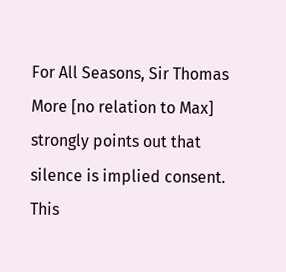For All Seasons, Sir Thomas More [no relation to Max] strongly points out that silence is implied consent. This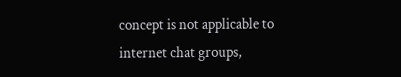concept is not applicable to internet chat groups,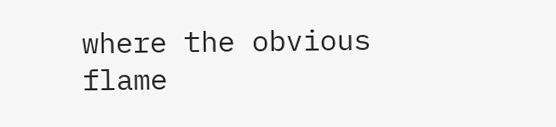where the obvious flame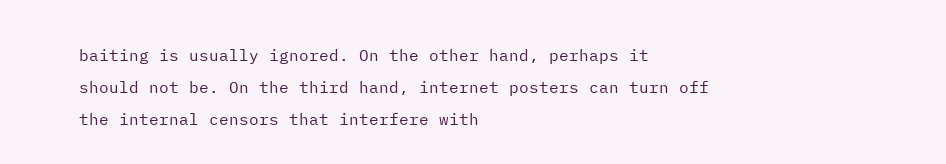baiting is usually ignored. On the other hand, perhaps it should not be. On the third hand, internet posters can turn off the internal censors that interfere with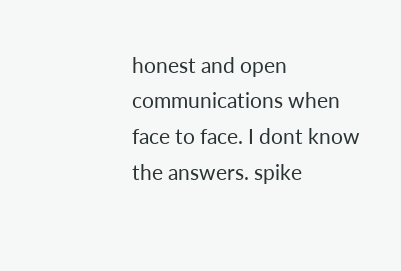honest and open communications when face to face. I dont know the answers. spike